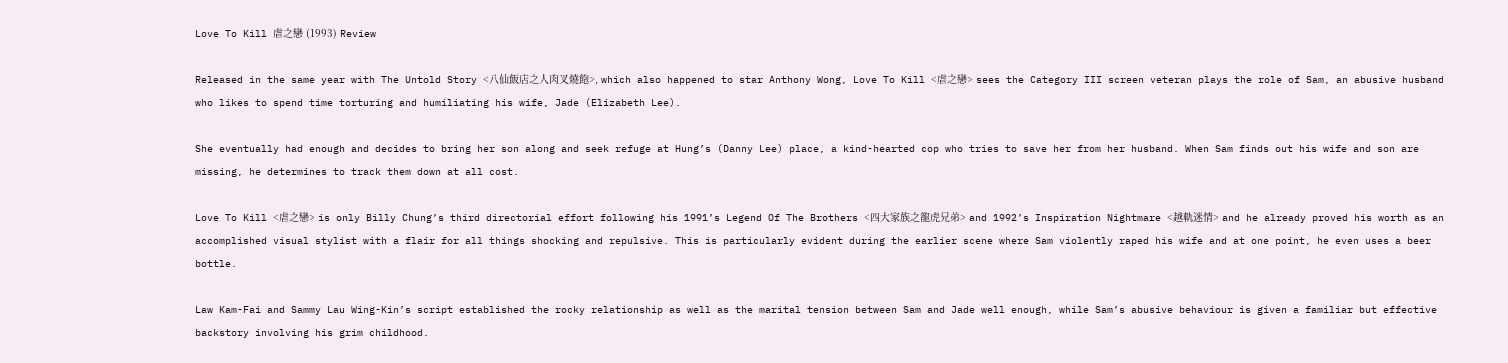Love To Kill 虐之戀 (1993) Review

Released in the same year with The Untold Story <八仙飯店之人肉叉燒飽>, which also happened to star Anthony Wong, Love To Kill <虐之戀> sees the Category III screen veteran plays the role of Sam, an abusive husband who likes to spend time torturing and humiliating his wife, Jade (Elizabeth Lee).

She eventually had enough and decides to bring her son along and seek refuge at Hung’s (Danny Lee) place, a kind-hearted cop who tries to save her from her husband. When Sam finds out his wife and son are missing, he determines to track them down at all cost.

Love To Kill <虐之戀> is only Billy Chung’s third directorial effort following his 1991’s Legend Of The Brothers <四大家族之龍虎兄弟> and 1992’s Inspiration Nightmare <越軌迷情> and he already proved his worth as an accomplished visual stylist with a flair for all things shocking and repulsive. This is particularly evident during the earlier scene where Sam violently raped his wife and at one point, he even uses a beer bottle.

Law Kam-Fai and Sammy Lau Wing-Kin’s script established the rocky relationship as well as the marital tension between Sam and Jade well enough, while Sam’s abusive behaviour is given a familiar but effective backstory involving his grim childhood.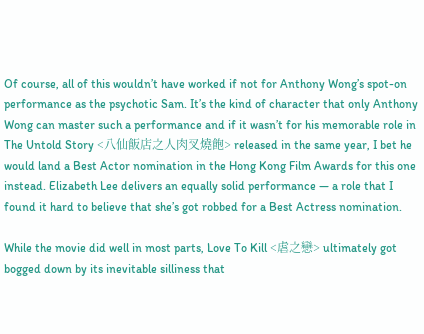Of course, all of this wouldn’t have worked if not for Anthony Wong’s spot-on performance as the psychotic Sam. It’s the kind of character that only Anthony Wong can master such a performance and if it wasn’t for his memorable role in The Untold Story <八仙飯店之人肉叉燒飽> released in the same year, I bet he would land a Best Actor nomination in the Hong Kong Film Awards for this one instead. Elizabeth Lee delivers an equally solid performance — a role that I found it hard to believe that she’s got robbed for a Best Actress nomination.

While the movie did well in most parts, Love To Kill <虐之戀> ultimately got bogged down by its inevitable silliness that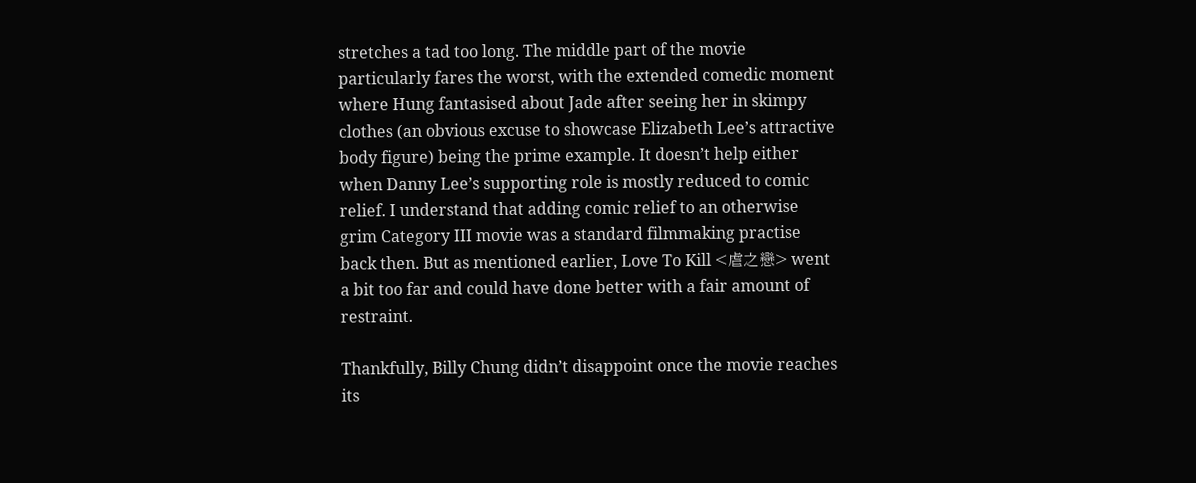stretches a tad too long. The middle part of the movie particularly fares the worst, with the extended comedic moment where Hung fantasised about Jade after seeing her in skimpy clothes (an obvious excuse to showcase Elizabeth Lee’s attractive body figure) being the prime example. It doesn’t help either when Danny Lee’s supporting role is mostly reduced to comic relief. I understand that adding comic relief to an otherwise grim Category III movie was a standard filmmaking practise back then. But as mentioned earlier, Love To Kill <虐之戀> went a bit too far and could have done better with a fair amount of restraint.

Thankfully, Billy Chung didn’t disappoint once the movie reaches its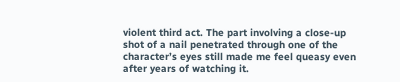violent third act. The part involving a close-up shot of a nail penetrated through one of the character’s eyes still made me feel queasy even after years of watching it.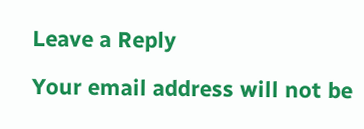Leave a Reply

Your email address will not be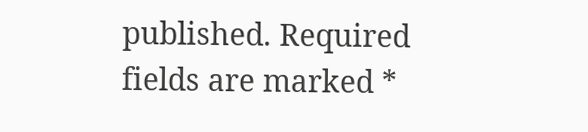published. Required fields are marked *